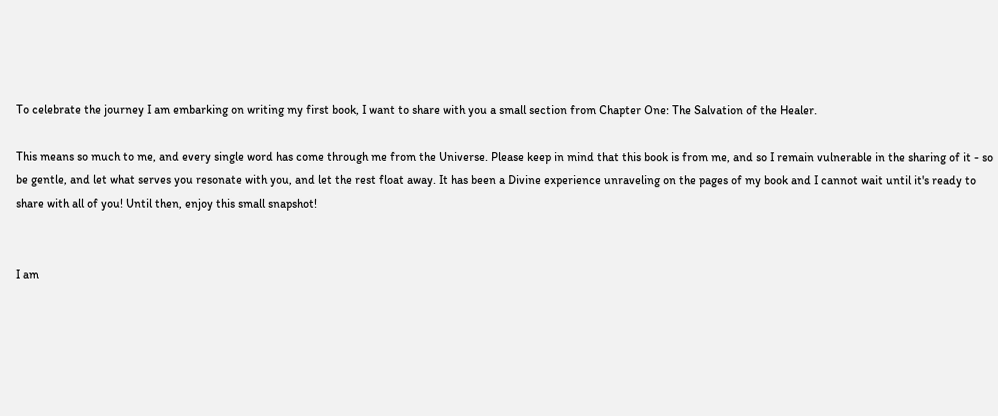To celebrate the journey I am embarking on writing my first book, I want to share with you a small section from Chapter One: The Salvation of the Healer.

This means so much to me, and every single word has come through me from the Universe. Please keep in mind that this book is from me, and so I remain vulnerable in the sharing of it - so be gentle, and let what serves you resonate with you, and let the rest float away. It has been a Divine experience unraveling on the pages of my book and I cannot wait until it's ready to share with all of you! Until then, enjoy this small snapshot!


I am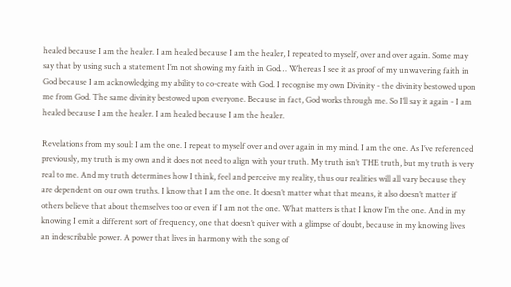healed because I am the healer. I am healed because I am the healer, I repeated to myself, over and over again. Some may say that by using such a statement I’m not showing my faith in God… Whereas I see it as proof of my unwavering faith in God because I am acknowledging my ability to co-create with God. I recognise my own Divinity - the divinity bestowed upon me from God. The same divinity bestowed upon everyone. Because in fact, God works through me. So I’ll say it again - I am healed because I am the healer. I am healed because I am the healer.

Revelations from my soul: I am the one. I repeat to myself over and over again in my mind. I am the one. As I’ve referenced previously, my truth is my own and it does not need to align with your truth. My truth isn’t THE truth, but my truth is very real to me. And my truth determines how I think, feel and perceive my reality, thus our realities will all vary because they are dependent on our own truths. I know that I am the one. It doesn’t matter what that means, it also doesn’t matter if others believe that about themselves too or even if I am not the one. What matters is that I know I’m the one. And in my knowing I emit a different sort of frequency, one that doesn’t quiver with a glimpse of doubt, because in my knowing lives an indescribable power. A power that lives in harmony with the song of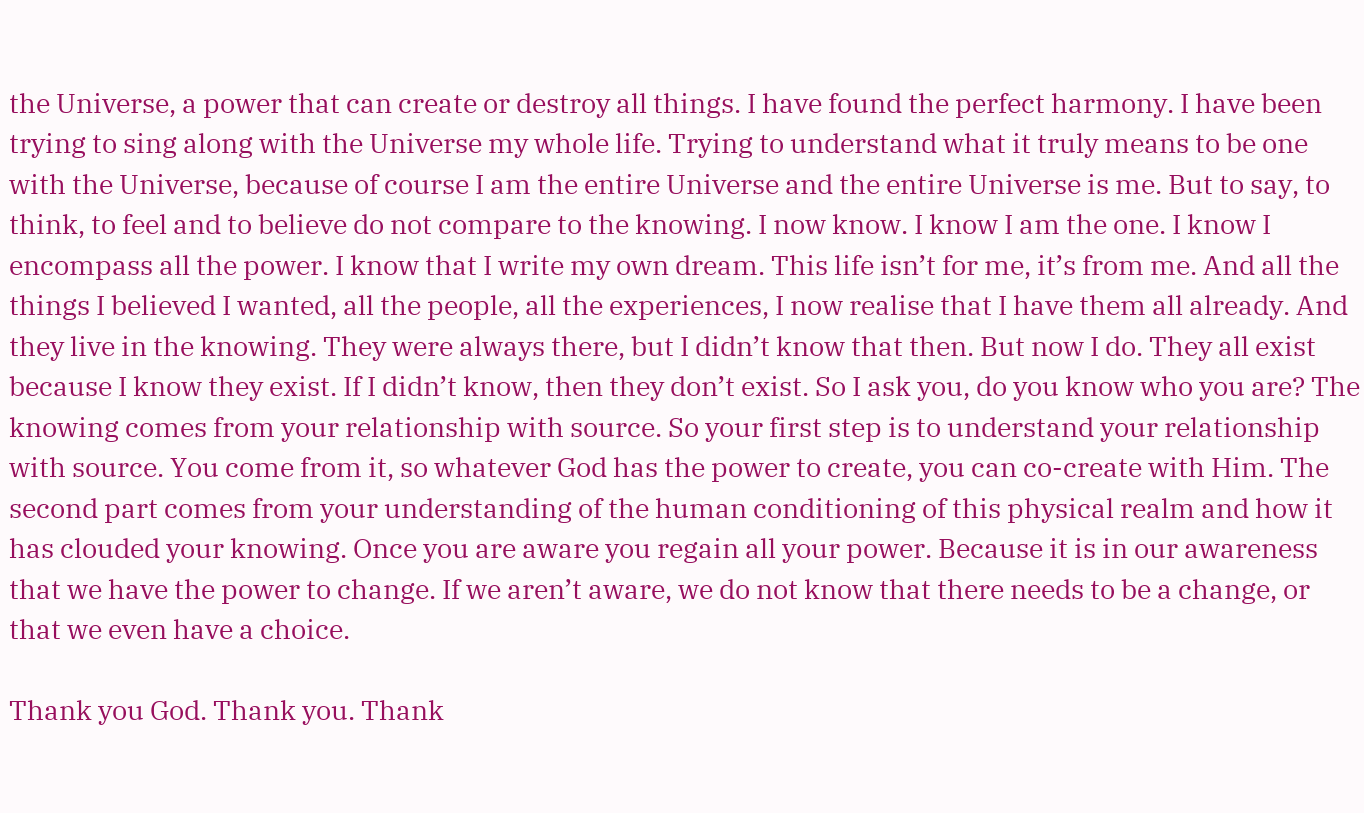the Universe, a power that can create or destroy all things. I have found the perfect harmony. I have been trying to sing along with the Universe my whole life. Trying to understand what it truly means to be one with the Universe, because of course I am the entire Universe and the entire Universe is me. But to say, to think, to feel and to believe do not compare to the knowing. I now know. I know I am the one. I know I encompass all the power. I know that I write my own dream. This life isn’t for me, it’s from me. And all the things I believed I wanted, all the people, all the experiences, I now realise that I have them all already. And they live in the knowing. They were always there, but I didn’t know that then. But now I do. They all exist because I know they exist. If I didn’t know, then they don’t exist. So I ask you, do you know who you are? The knowing comes from your relationship with source. So your first step is to understand your relationship with source. You come from it, so whatever God has the power to create, you can co-create with Him. The second part comes from your understanding of the human conditioning of this physical realm and how it has clouded your knowing. Once you are aware you regain all your power. Because it is in our awareness that we have the power to change. If we aren’t aware, we do not know that there needs to be a change, or that we even have a choice.

Thank you God. Thank you. Thank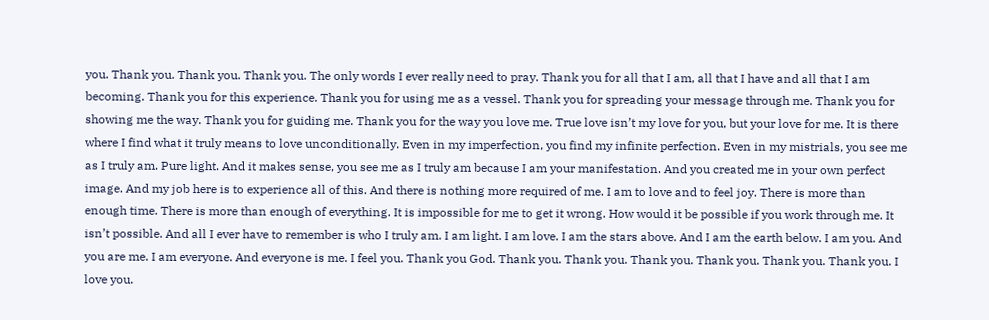you. Thank you. Thank you. Thank you. The only words I ever really need to pray. Thank you for all that I am, all that I have and all that I am becoming. Thank you for this experience. Thank you for using me as a vessel. Thank you for spreading your message through me. Thank you for showing me the way. Thank you for guiding me. Thank you for the way you love me. True love isn’t my love for you, but your love for me. It is there where I find what it truly means to love unconditionally. Even in my imperfection, you find my infinite perfection. Even in my mistrials, you see me as I truly am. Pure light. And it makes sense, you see me as I truly am because I am your manifestation. And you created me in your own perfect image. And my job here is to experience all of this. And there is nothing more required of me. I am to love and to feel joy. There is more than enough time. There is more than enough of everything. It is impossible for me to get it wrong. How would it be possible if you work through me. It isn’t possible. And all I ever have to remember is who I truly am. I am light. I am love. I am the stars above. And I am the earth below. I am you. And you are me. I am everyone. And everyone is me. I feel you. Thank you God. Thank you. Thank you. Thank you. Thank you. Thank you. Thank you. I love you.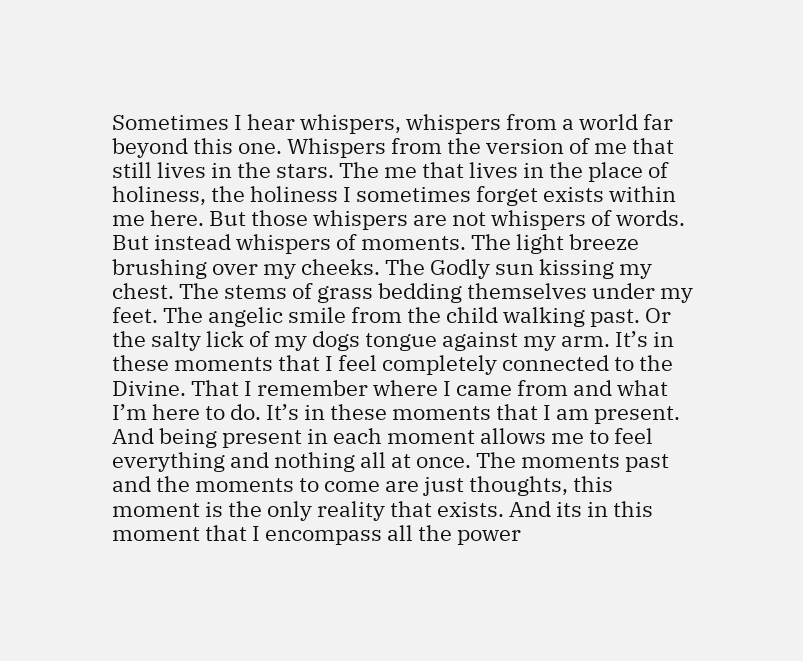Sometimes I hear whispers, whispers from a world far beyond this one. Whispers from the version of me that still lives in the stars. The me that lives in the place of holiness, the holiness I sometimes forget exists within me here. But those whispers are not whispers of words. But instead whispers of moments. The light breeze brushing over my cheeks. The Godly sun kissing my chest. The stems of grass bedding themselves under my feet. The angelic smile from the child walking past. Or the salty lick of my dogs tongue against my arm. It’s in these moments that I feel completely connected to the Divine. That I remember where I came from and what I’m here to do. It’s in these moments that I am present. And being present in each moment allows me to feel everything and nothing all at once. The moments past and the moments to come are just thoughts, this moment is the only reality that exists. And its in this moment that I encompass all the power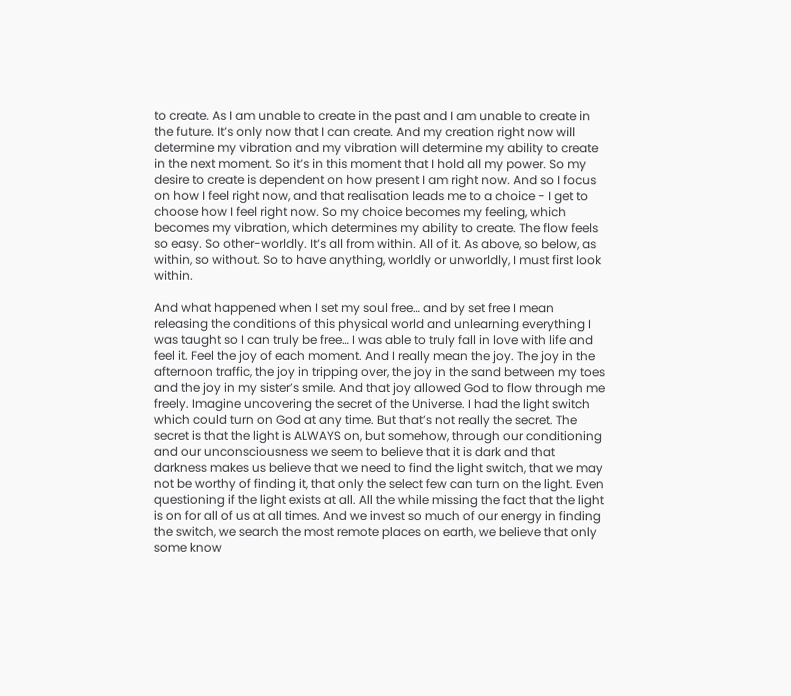to create. As I am unable to create in the past and I am unable to create in the future. It’s only now that I can create. And my creation right now will determine my vibration and my vibration will determine my ability to create in the next moment. So it’s in this moment that I hold all my power. So my desire to create is dependent on how present I am right now. And so I focus on how I feel right now, and that realisation leads me to a choice - I get to choose how I feel right now. So my choice becomes my feeling, which becomes my vibration, which determines my ability to create. The flow feels so easy. So other-worldly. It’s all from within. All of it. As above, so below, as within, so without. So to have anything, worldly or unworldly, I must first look within.

And what happened when I set my soul free… and by set free I mean releasing the conditions of this physical world and unlearning everything I was taught so I can truly be free… I was able to truly fall in love with life and feel it. Feel the joy of each moment. And I really mean the joy. The joy in the afternoon traffic, the joy in tripping over, the joy in the sand between my toes and the joy in my sister’s smile. And that joy allowed God to flow through me freely. Imagine uncovering the secret of the Universe. I had the light switch which could turn on God at any time. But that’s not really the secret. The secret is that the light is ALWAYS on, but somehow, through our conditioning and our unconsciousness we seem to believe that it is dark and that darkness makes us believe that we need to find the light switch, that we may not be worthy of finding it, that only the select few can turn on the light. Even questioning if the light exists at all. All the while missing the fact that the light is on for all of us at all times. And we invest so much of our energy in finding the switch, we search the most remote places on earth, we believe that only some know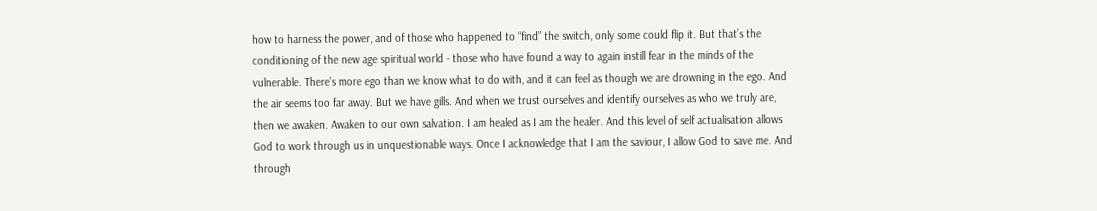how to harness the power, and of those who happened to “find” the switch, only some could flip it. But that’s the conditioning of the new age spiritual world - those who have found a way to again instill fear in the minds of the vulnerable. There’s more ego than we know what to do with, and it can feel as though we are drowning in the ego. And the air seems too far away. But we have gills. And when we trust ourselves and identify ourselves as who we truly are, then we awaken. Awaken to our own salvation. I am healed as I am the healer. And this level of self actualisation allows God to work through us in unquestionable ways. Once I acknowledge that I am the saviour, I allow God to save me. And through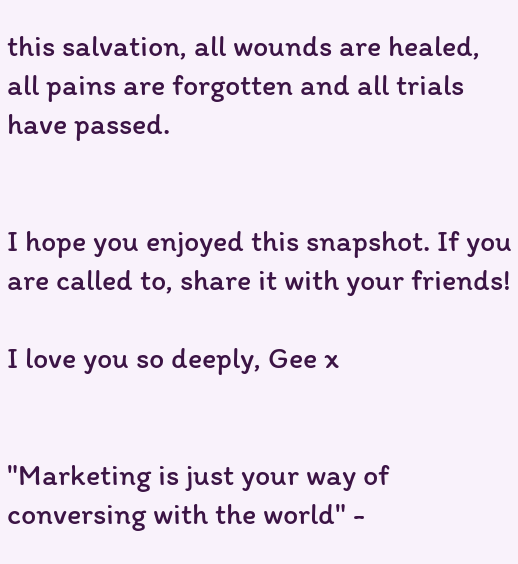this salvation, all wounds are healed, all pains are forgotten and all trials have passed.


I hope you enjoyed this snapshot. If you are called to, share it with your friends!

I love you so deeply, Gee x


"Marketing is just your way of conversing with the world" -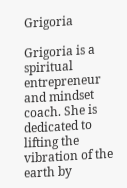Grigoria

Grigoria is a spiritual entrepreneur and mindset coach. She is dedicated to lifting the vibration of the earth by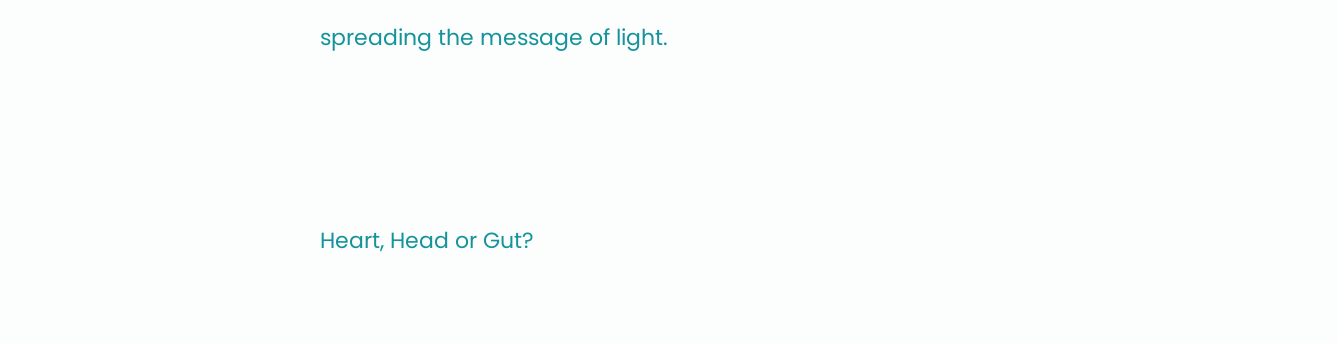spreading the message of light.




Heart, Head or Gut?